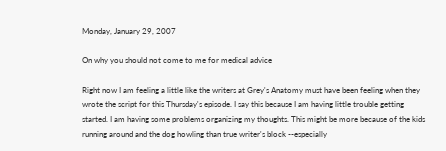Monday, January 29, 2007

On why you should not come to me for medical advice

Right now I am feeling a little like the writers at Grey's Anatomy must have been feeling when they wrote the script for this Thursday's episode. I say this because I am having little trouble getting started. I am having some problems organizing my thoughts. This might be more because of the kids running around and the dog howling than true writer's block --especially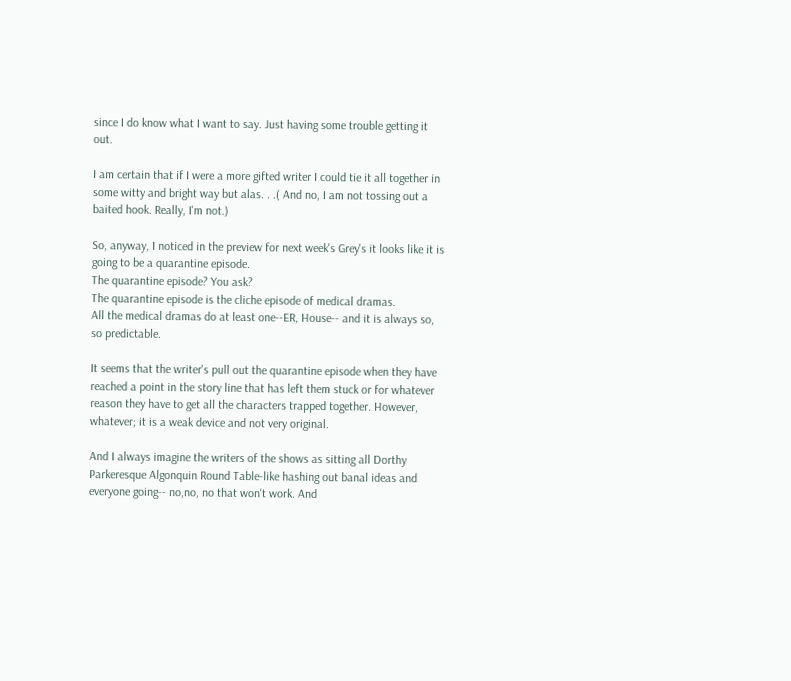since I do know what I want to say. Just having some trouble getting it out.

I am certain that if I were a more gifted writer I could tie it all together in some witty and bright way but alas. . .( And no, I am not tossing out a baited hook. Really, I'm not.)

So, anyway, I noticed in the preview for next week's Grey's it looks like it is going to be a quarantine episode.
The quarantine episode? You ask?
The quarantine episode is the cliche episode of medical dramas.
All the medical dramas do at least one--ER, House-- and it is always so, so predictable.

It seems that the writer's pull out the quarantine episode when they have reached a point in the story line that has left them stuck or for whatever reason they have to get all the characters trapped together. However, whatever; it is a weak device and not very original.

And I always imagine the writers of the shows as sitting all Dorthy Parkeresque Algonquin Round Table-like hashing out banal ideas and everyone going-- no,no, no that won't work. And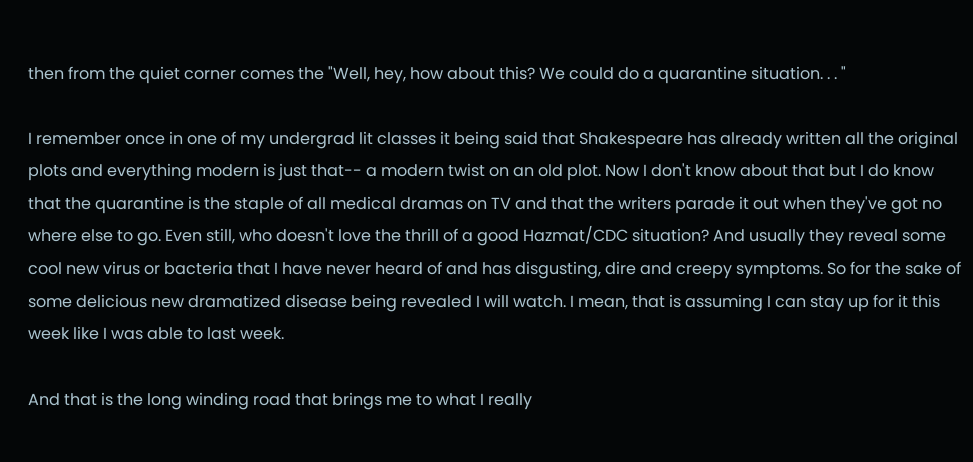then from the quiet corner comes the "Well, hey, how about this? We could do a quarantine situation. . . "

I remember once in one of my undergrad lit classes it being said that Shakespeare has already written all the original plots and everything modern is just that-- a modern twist on an old plot. Now I don't know about that but I do know that the quarantine is the staple of all medical dramas on TV and that the writers parade it out when they've got no where else to go. Even still, who doesn't love the thrill of a good Hazmat/CDC situation? And usually they reveal some cool new virus or bacteria that I have never heard of and has disgusting, dire and creepy symptoms. So for the sake of some delicious new dramatized disease being revealed I will watch. I mean, that is assuming I can stay up for it this week like I was able to last week.

And that is the long winding road that brings me to what I really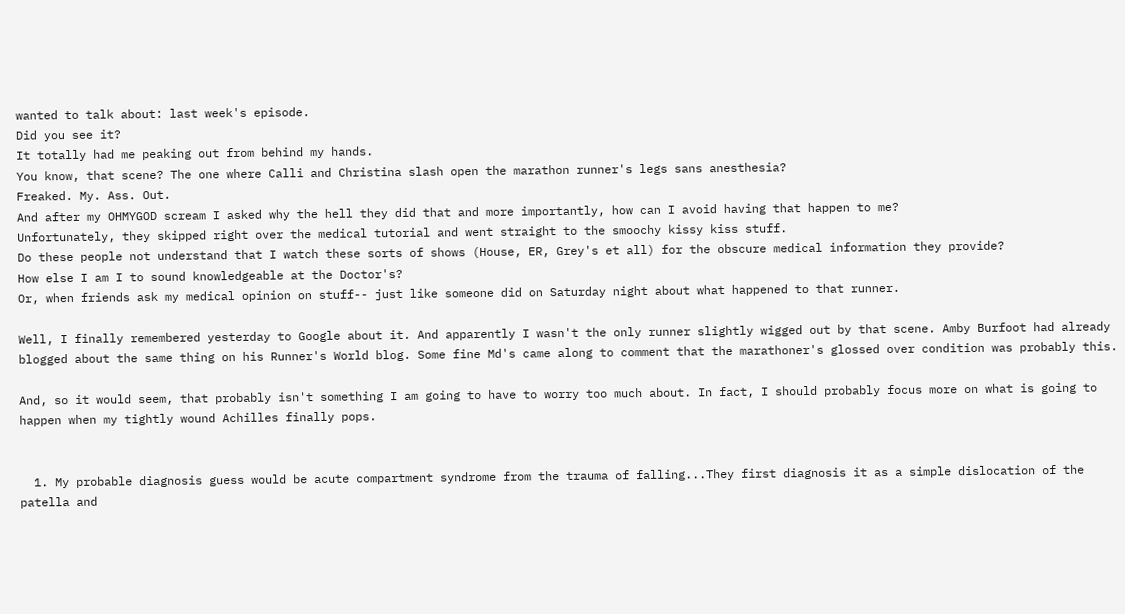wanted to talk about: last week's episode.
Did you see it?
It totally had me peaking out from behind my hands.
You know, that scene? The one where Calli and Christina slash open the marathon runner's legs sans anesthesia?
Freaked. My. Ass. Out.
And after my OHMYGOD scream I asked why the hell they did that and more importantly, how can I avoid having that happen to me?
Unfortunately, they skipped right over the medical tutorial and went straight to the smoochy kissy kiss stuff.
Do these people not understand that I watch these sorts of shows (House, ER, Grey's et all) for the obscure medical information they provide?
How else I am I to sound knowledgeable at the Doctor's?
Or, when friends ask my medical opinion on stuff-- just like someone did on Saturday night about what happened to that runner.

Well, I finally remembered yesterday to Google about it. And apparently I wasn't the only runner slightly wigged out by that scene. Amby Burfoot had already blogged about the same thing on his Runner's World blog. Some fine Md's came along to comment that the marathoner's glossed over condition was probably this.

And, so it would seem, that probably isn't something I am going to have to worry too much about. In fact, I should probably focus more on what is going to happen when my tightly wound Achilles finally pops.


  1. My probable diagnosis guess would be acute compartment syndrome from the trauma of falling...They first diagnosis it as a simple dislocation of the patella and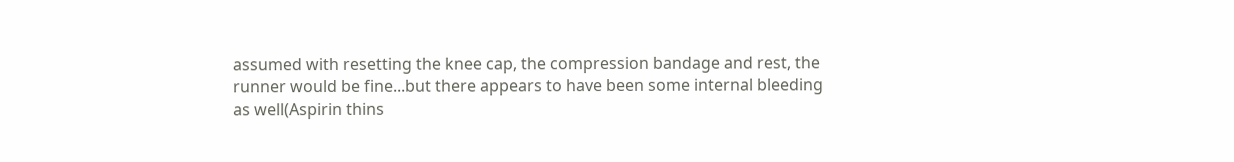assumed with resetting the knee cap, the compression bandage and rest, the runner would be fine...but there appears to have been some internal bleeding as well(Aspirin thins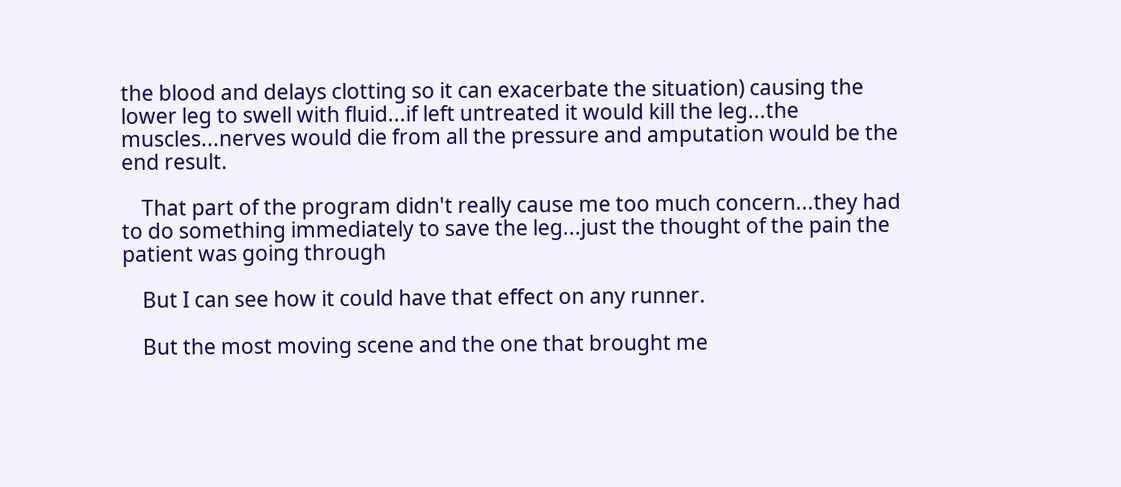the blood and delays clotting so it can exacerbate the situation) causing the lower leg to swell with fluid...if left untreated it would kill the leg...the muscles...nerves would die from all the pressure and amputation would be the end result.

    That part of the program didn't really cause me too much concern...they had to do something immediately to save the leg...just the thought of the pain the patient was going through

    But I can see how it could have that effect on any runner.

    But the most moving scene and the one that brought me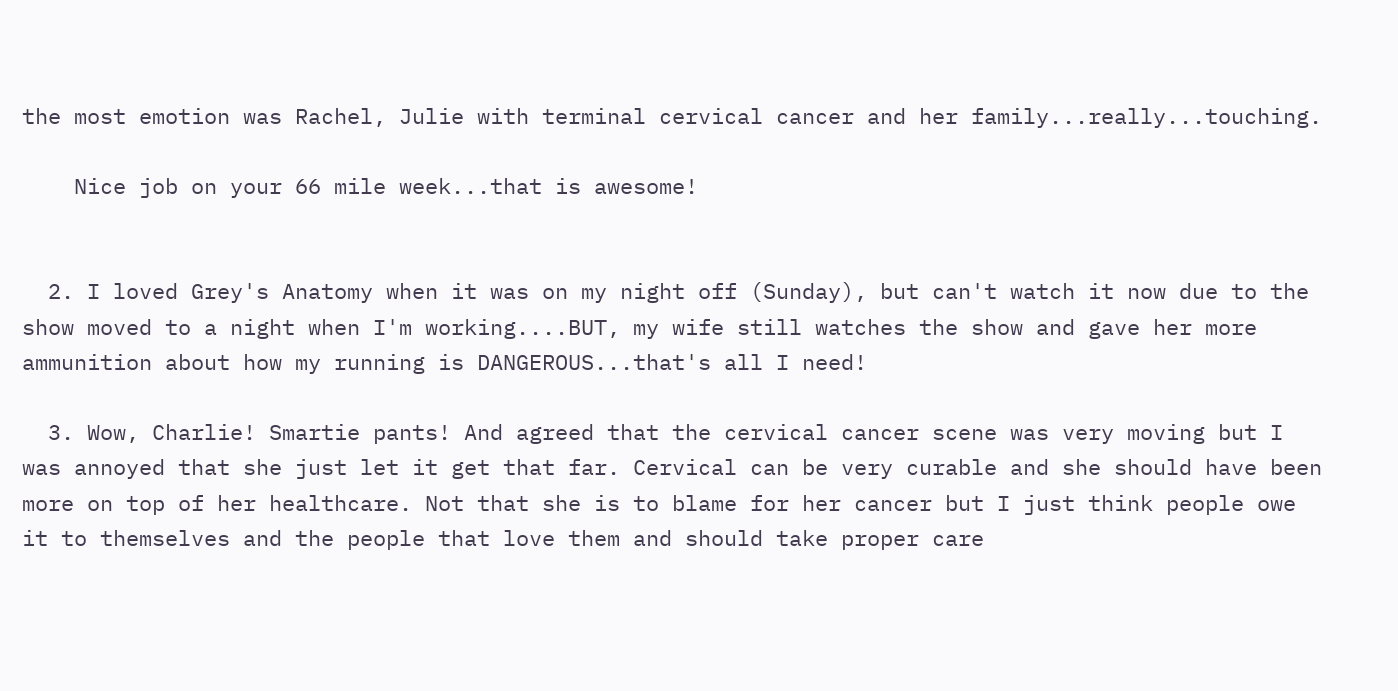the most emotion was Rachel, Julie with terminal cervical cancer and her family...really...touching.

    Nice job on your 66 mile week...that is awesome!


  2. I loved Grey's Anatomy when it was on my night off (Sunday), but can't watch it now due to the show moved to a night when I'm working....BUT, my wife still watches the show and gave her more ammunition about how my running is DANGEROUS...that's all I need!

  3. Wow, Charlie! Smartie pants! And agreed that the cervical cancer scene was very moving but I was annoyed that she just let it get that far. Cervical can be very curable and she should have been more on top of her healthcare. Not that she is to blame for her cancer but I just think people owe it to themselves and the people that love them and should take proper care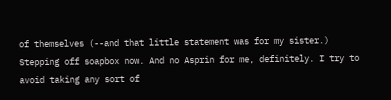of themselves (--and that little statement was for my sister.) Stepping off soapbox now. And no Asprin for me, definitely. I try to avoid taking any sort of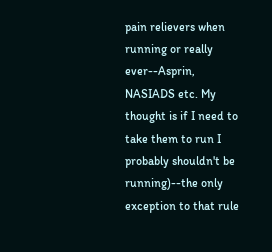pain relievers when running or really ever--Asprin, NASIADS etc. My thought is if I need to take them to run I probably shouldn't be running)--the only exception to that rule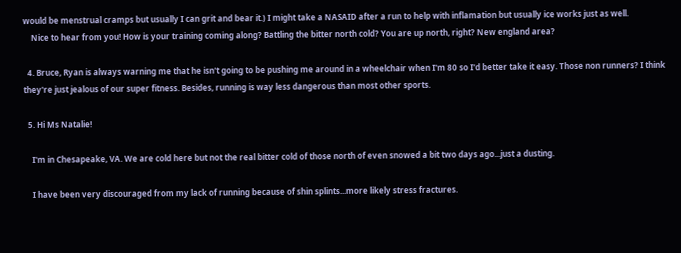would be menstrual cramps but usually I can grit and bear it.) I might take a NASAID after a run to help with inflamation but usually ice works just as well.
    Nice to hear from you! How is your training coming along? Battling the bitter north cold? You are up north, right? New england area?

  4. Bruce, Ryan is always warning me that he isn't going to be pushing me around in a wheelchair when I'm 80 so I'd better take it easy. Those non runners? I think they're just jealous of our super fitness. Besides, running is way less dangerous than most other sports.

  5. Hi Ms Natalie!

    I'm in Chesapeake, VA. We are cold here but not the real bitter cold of those north of even snowed a bit two days ago...just a dusting.

    I have been very discouraged from my lack of running because of shin splints...more likely stress fractures.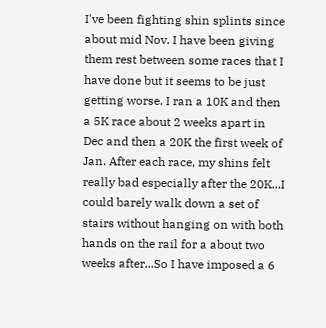I've been fighting shin splints since about mid Nov. I have been giving them rest between some races that I have done but it seems to be just getting worse. I ran a 10K and then a 5K race about 2 weeks apart in Dec and then a 20K the first week of Jan. After each race, my shins felt really bad especially after the 20K...I could barely walk down a set of stairs without hanging on with both hands on the rail for a about two weeks after...So I have imposed a 6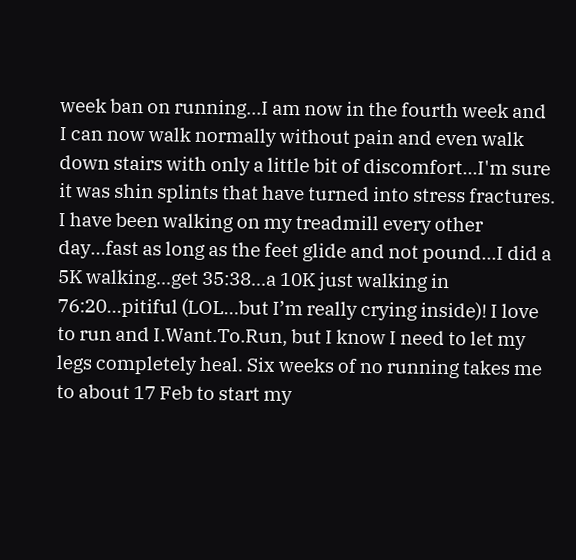week ban on running...I am now in the fourth week and I can now walk normally without pain and even walk down stairs with only a little bit of discomfort...I'm sure it was shin splints that have turned into stress fractures. I have been walking on my treadmill every other day…fast as long as the feet glide and not pound...I did a 5K walking...get 35:38...a 10K just walking in 76:20...pitiful (LOL…but I’m really crying inside)! I love to run and I.Want.To.Run, but I know I need to let my legs completely heal. Six weeks of no running takes me to about 17 Feb to start my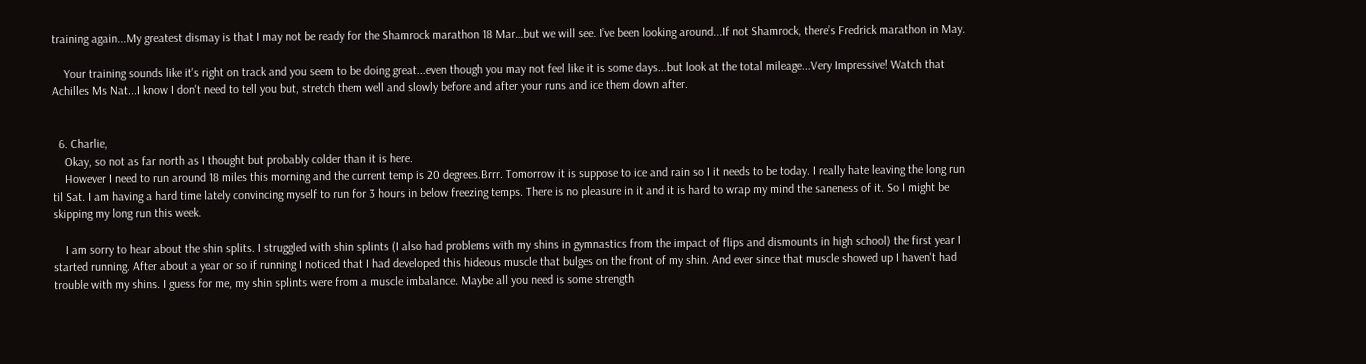training again...My greatest dismay is that I may not be ready for the Shamrock marathon 18 Mar…but we will see. I’ve been looking around...If not Shamrock, there’s Fredrick marathon in May.

    Your training sounds like it's right on track and you seem to be doing great...even though you may not feel like it is some days...but look at the total mileage...Very Impressive! Watch that Achilles Ms Nat...I know I don't need to tell you but, stretch them well and slowly before and after your runs and ice them down after.


  6. Charlie,
    Okay, so not as far north as I thought but probably colder than it is here.
    However I need to run around 18 miles this morning and the current temp is 20 degrees.Brrr. Tomorrow it is suppose to ice and rain so I it needs to be today. I really hate leaving the long run til Sat. I am having a hard time lately convincing myself to run for 3 hours in below freezing temps. There is no pleasure in it and it is hard to wrap my mind the saneness of it. So I might be skipping my long run this week.

    I am sorry to hear about the shin splits. I struggled with shin splints (I also had problems with my shins in gymnastics from the impact of flips and dismounts in high school) the first year I started running. After about a year or so if running I noticed that I had developed this hideous muscle that bulges on the front of my shin. And ever since that muscle showed up I haven't had trouble with my shins. I guess for me, my shin splints were from a muscle imbalance. Maybe all you need is some strength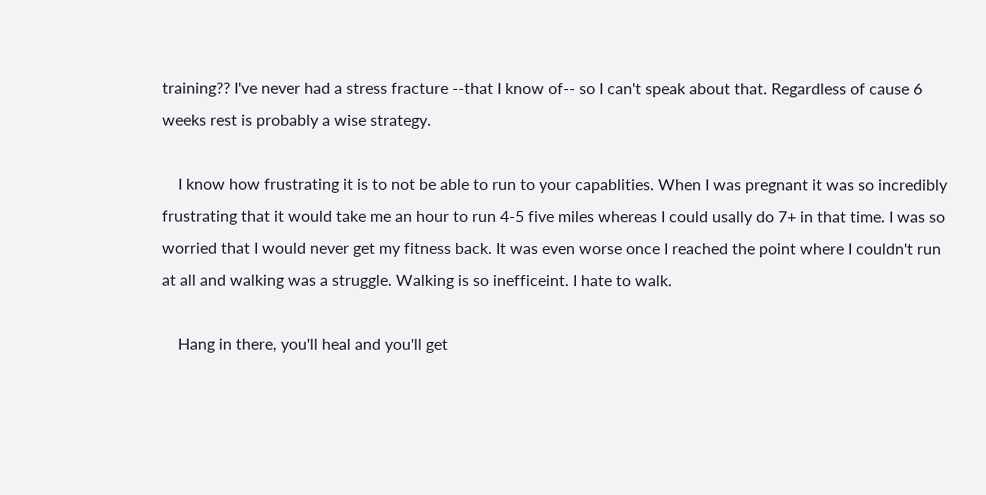training?? I've never had a stress fracture --that I know of-- so I can't speak about that. Regardless of cause 6 weeks rest is probably a wise strategy.

    I know how frustrating it is to not be able to run to your capablities. When I was pregnant it was so incredibly frustrating that it would take me an hour to run 4-5 five miles whereas I could usally do 7+ in that time. I was so worried that I would never get my fitness back. It was even worse once I reached the point where I couldn't run at all and walking was a struggle. Walking is so inefficeint. I hate to walk.

    Hang in there, you'll heal and you'll get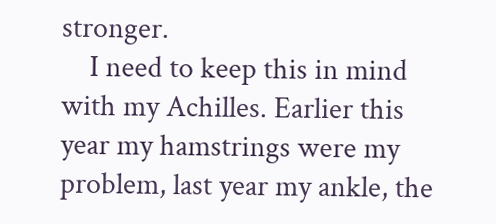stronger.
    I need to keep this in mind with my Achilles. Earlier this year my hamstrings were my problem, last year my ankle, the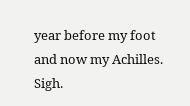year before my foot and now my Achilles. Sigh.